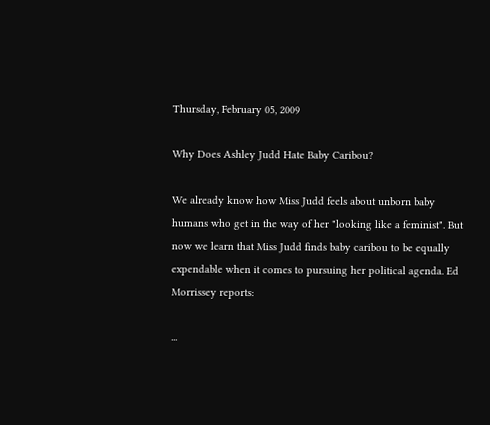Thursday, February 05, 2009

Why Does Ashley Judd Hate Baby Caribou?

We already know how Miss Judd feels about unborn baby humans who get in the way of her "looking like a feminist". But now we learn that Miss Judd finds baby caribou to be equally expendable when it comes to pursuing her political agenda. Ed Morrissey reports:

...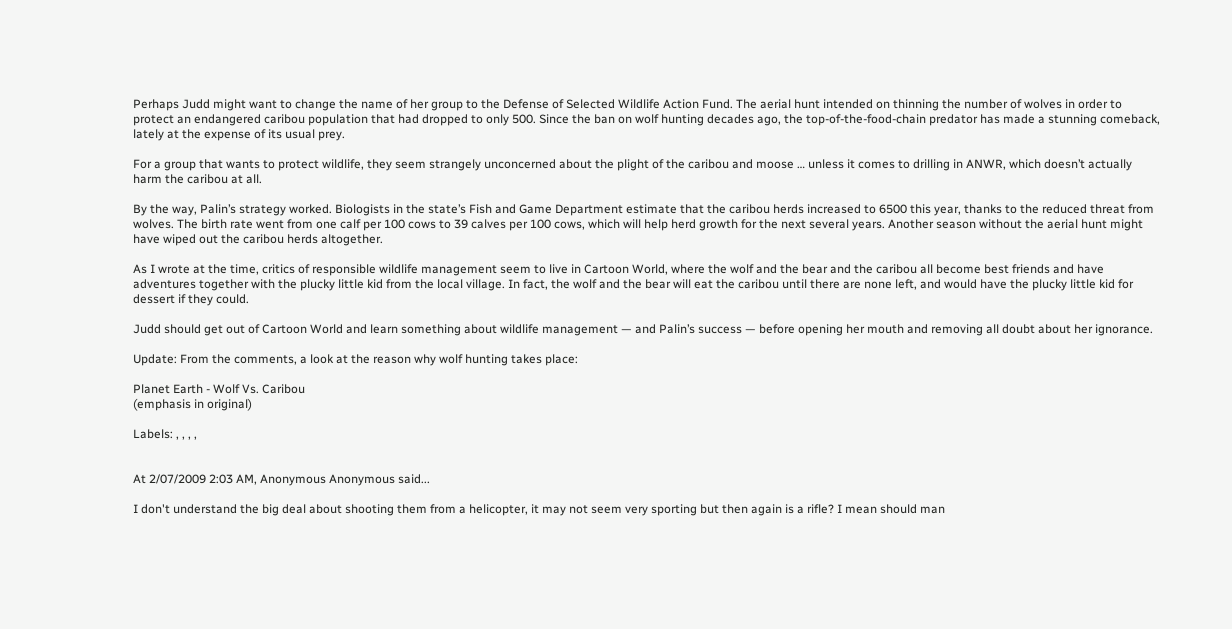Perhaps Judd might want to change the name of her group to the Defense of Selected Wildlife Action Fund. The aerial hunt intended on thinning the number of wolves in order to protect an endangered caribou population that had dropped to only 500. Since the ban on wolf hunting decades ago, the top-of-the-food-chain predator has made a stunning comeback, lately at the expense of its usual prey.

For a group that wants to protect wildlife, they seem strangely unconcerned about the plight of the caribou and moose … unless it comes to drilling in ANWR, which doesn’t actually harm the caribou at all.

By the way, Palin’s strategy worked. Biologists in the state’s Fish and Game Department estimate that the caribou herds increased to 6500 this year, thanks to the reduced threat from wolves. The birth rate went from one calf per 100 cows to 39 calves per 100 cows, which will help herd growth for the next several years. Another season without the aerial hunt might have wiped out the caribou herds altogether.

As I wrote at the time, critics of responsible wildlife management seem to live in Cartoon World, where the wolf and the bear and the caribou all become best friends and have adventures together with the plucky little kid from the local village. In fact, the wolf and the bear will eat the caribou until there are none left, and would have the plucky little kid for dessert if they could.

Judd should get out of Cartoon World and learn something about wildlife management — and Palin’s success — before opening her mouth and removing all doubt about her ignorance.

Update: From the comments, a look at the reason why wolf hunting takes place:

Planet Earth - Wolf Vs. Caribou
(emphasis in original)

Labels: , , , ,


At 2/07/2009 2:03 AM, Anonymous Anonymous said...

I don't understand the big deal about shooting them from a helicopter, it may not seem very sporting but then again is a rifle? I mean should man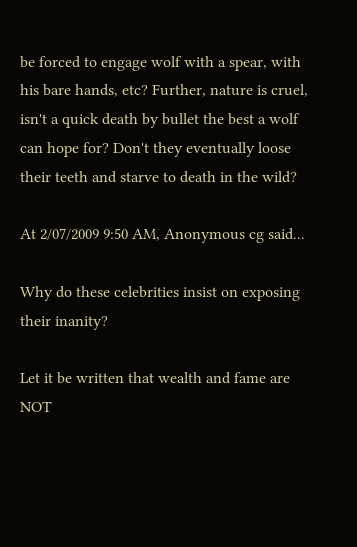be forced to engage wolf with a spear, with his bare hands, etc? Further, nature is cruel, isn't a quick death by bullet the best a wolf can hope for? Don't they eventually loose their teeth and starve to death in the wild?

At 2/07/2009 9:50 AM, Anonymous cg said...

Why do these celebrities insist on exposing their inanity?

Let it be written that wealth and fame are NOT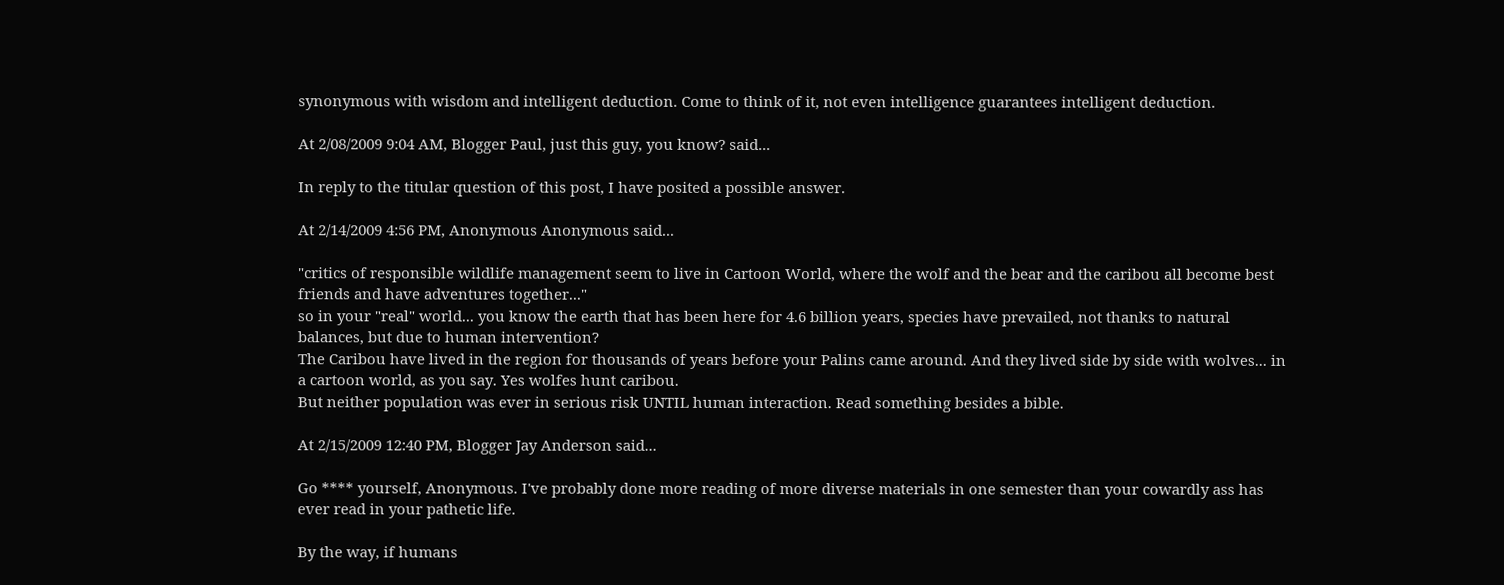synonymous with wisdom and intelligent deduction. Come to think of it, not even intelligence guarantees intelligent deduction.

At 2/08/2009 9:04 AM, Blogger Paul, just this guy, you know? said...

In reply to the titular question of this post, I have posited a possible answer.

At 2/14/2009 4:56 PM, Anonymous Anonymous said...

"critics of responsible wildlife management seem to live in Cartoon World, where the wolf and the bear and the caribou all become best friends and have adventures together..."
so in your "real" world... you know the earth that has been here for 4.6 billion years, species have prevailed, not thanks to natural balances, but due to human intervention?
The Caribou have lived in the region for thousands of years before your Palins came around. And they lived side by side with wolves... in a cartoon world, as you say. Yes wolfes hunt caribou.
But neither population was ever in serious risk UNTIL human interaction. Read something besides a bible.

At 2/15/2009 12:40 PM, Blogger Jay Anderson said...

Go **** yourself, Anonymous. I've probably done more reading of more diverse materials in one semester than your cowardly ass has ever read in your pathetic life.

By the way, if humans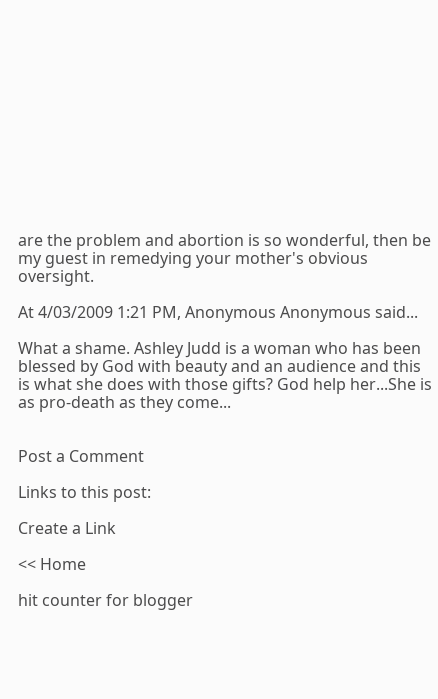are the problem and abortion is so wonderful, then be my guest in remedying your mother's obvious oversight.

At 4/03/2009 1:21 PM, Anonymous Anonymous said...

What a shame. Ashley Judd is a woman who has been blessed by God with beauty and an audience and this is what she does with those gifts? God help her...She is as pro-death as they come...


Post a Comment

Links to this post:

Create a Link

<< Home

hit counter for blogger